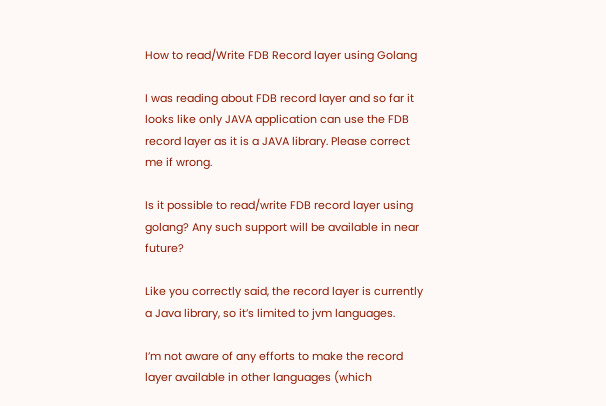How to read/Write FDB Record layer using Golang

I was reading about FDB record layer and so far it looks like only JAVA application can use the FDB record layer as it is a JAVA library. Please correct me if wrong.

Is it possible to read/write FDB record layer using golang? Any such support will be available in near future?

Like you correctly said, the record layer is currently a Java library, so it’s limited to jvm languages.

I’m not aware of any efforts to make the record layer available in other languages (which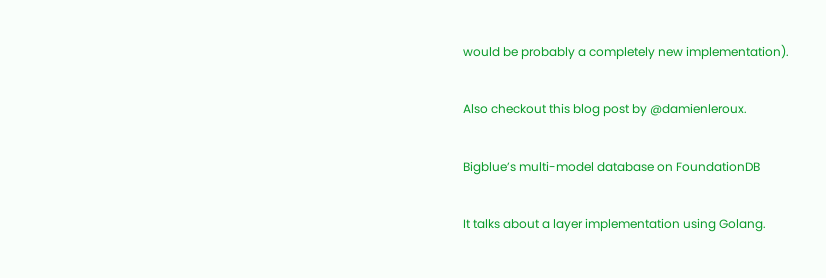would be probably a completely new implementation).

Also checkout this blog post by @damienleroux.

Bigblue’s multi-model database on FoundationDB

It talks about a layer implementation using Golang.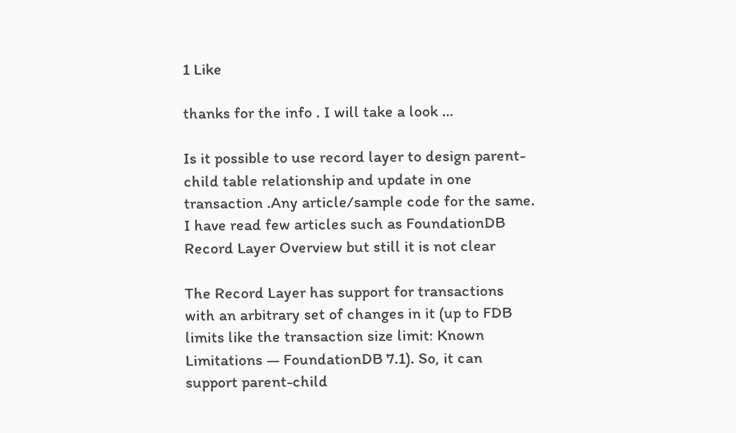1 Like

thanks for the info . I will take a look …

Is it possible to use record layer to design parent-child table relationship and update in one transaction .Any article/sample code for the same. I have read few articles such as FoundationDB Record Layer Overview but still it is not clear

The Record Layer has support for transactions with an arbitrary set of changes in it (up to FDB limits like the transaction size limit: Known Limitations — FoundationDB 7.1). So, it can support parent-child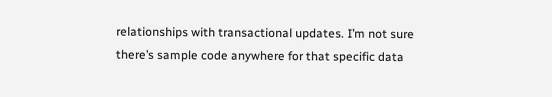relationships with transactional updates. I’m not sure there’s sample code anywhere for that specific data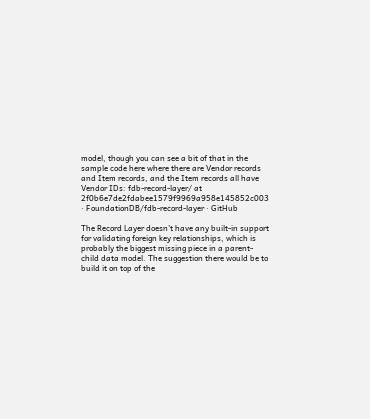model, though you can see a bit of that in the sample code here where there are Vendor records and Item records, and the Item records all have Vendor IDs: fdb-record-layer/ at 2f0b6e7de2fdabee1579f9969a958e145852c003 · FoundationDB/fdb-record-layer · GitHub

The Record Layer doesn’t have any built-in support for validating foreign key relationships, which is probably the biggest missing piece in a parent-child data model. The suggestion there would be to build it on top of the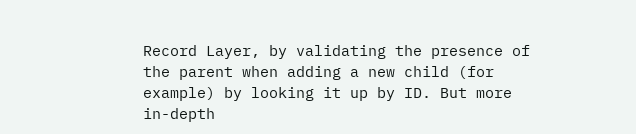Record Layer, by validating the presence of the parent when adding a new child (for example) by looking it up by ID. But more in-depth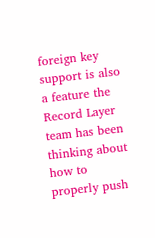foreign key support is also a feature the Record Layer team has been thinking about how to properly push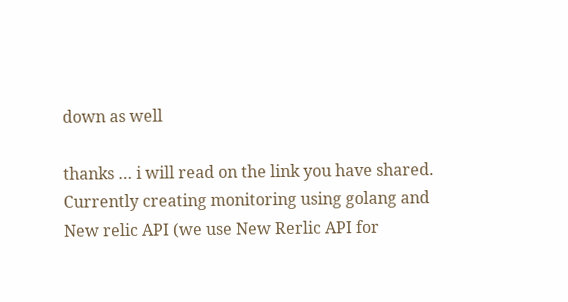down as well

thanks … i will read on the link you have shared. Currently creating monitoring using golang and New relic API (we use New Rerlic API for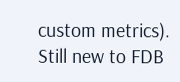custom metrics). Still new to FDB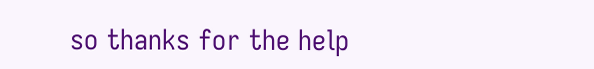so thanks for the help